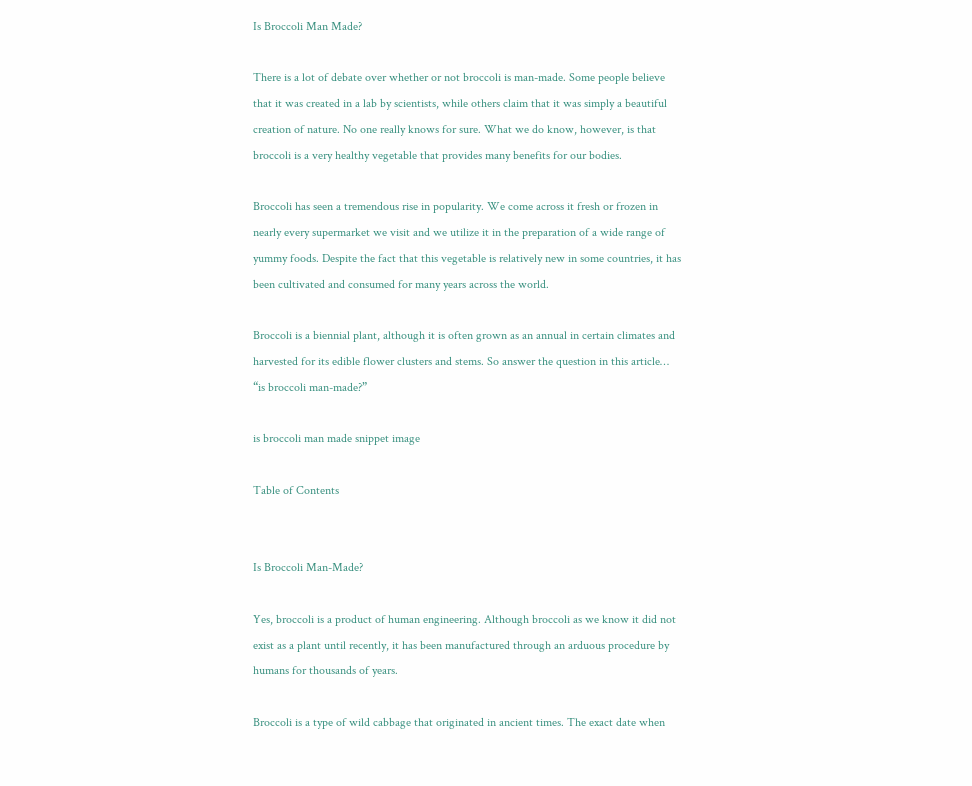Is Broccoli Man Made?

There is a lot of debate over whether or not broccoli is man-made. Some people believe that it was created in a lab by scientists, while others claim that it was simply a beautiful creation of nature. No one really knows for sure. What we do know, however, is that broccoli is a very healthy vegetable that provides many benefits for our bodies.

Broccoli has seen a tremendous rise in popularity. We come across it fresh or frozen in nearly every supermarket we visit and we utilize it in the preparation of a wide range of yummy foods. Despite the fact that this vegetable is relatively new in some countries, it has been cultivated and consumed for many years across the world.

Broccoli is a biennial plant, although it is often grown as an annual in certain climates and harvested for its edible flower clusters and stems. So answer the question in this article… “is broccoli man-made?”

is broccoli man made snippet image

Table of Contents


Is Broccoli Man-Made?

Yes, broccoli is a product of human engineering. Although broccoli as we know it did not exist as a plant until recently, it has been manufactured through an arduous procedure by humans for thousands of years.

Broccoli is a type of wild cabbage that originated in ancient times. The exact date when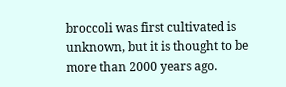broccoli was first cultivated is unknown, but it is thought to be more than 2000 years ago.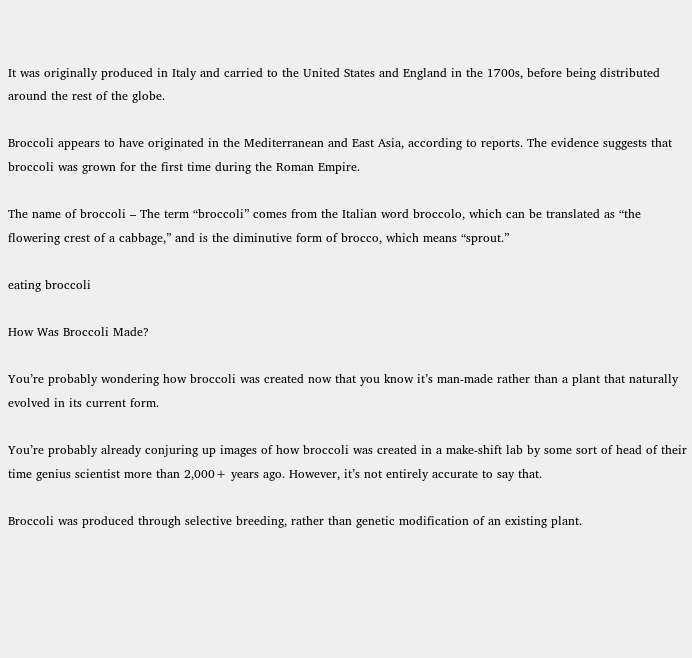It was originally produced in Italy and carried to the United States and England in the 1700s, before being distributed around the rest of the globe.

Broccoli appears to have originated in the Mediterranean and East Asia, according to reports. The evidence suggests that broccoli was grown for the first time during the Roman Empire.

The name of broccoli – The term “broccoli” comes from the Italian word broccolo, which can be translated as “the flowering crest of a cabbage,” and is the diminutive form of brocco, which means “sprout.”

eating broccoli

How Was Broccoli Made?

You’re probably wondering how broccoli was created now that you know it’s man-made rather than a plant that naturally evolved in its current form.

You’re probably already conjuring up images of how broccoli was created in a make-shift lab by some sort of head of their time genius scientist more than 2,000+ years ago. However, it’s not entirely accurate to say that.

Broccoli was produced through selective breeding, rather than genetic modification of an existing plant.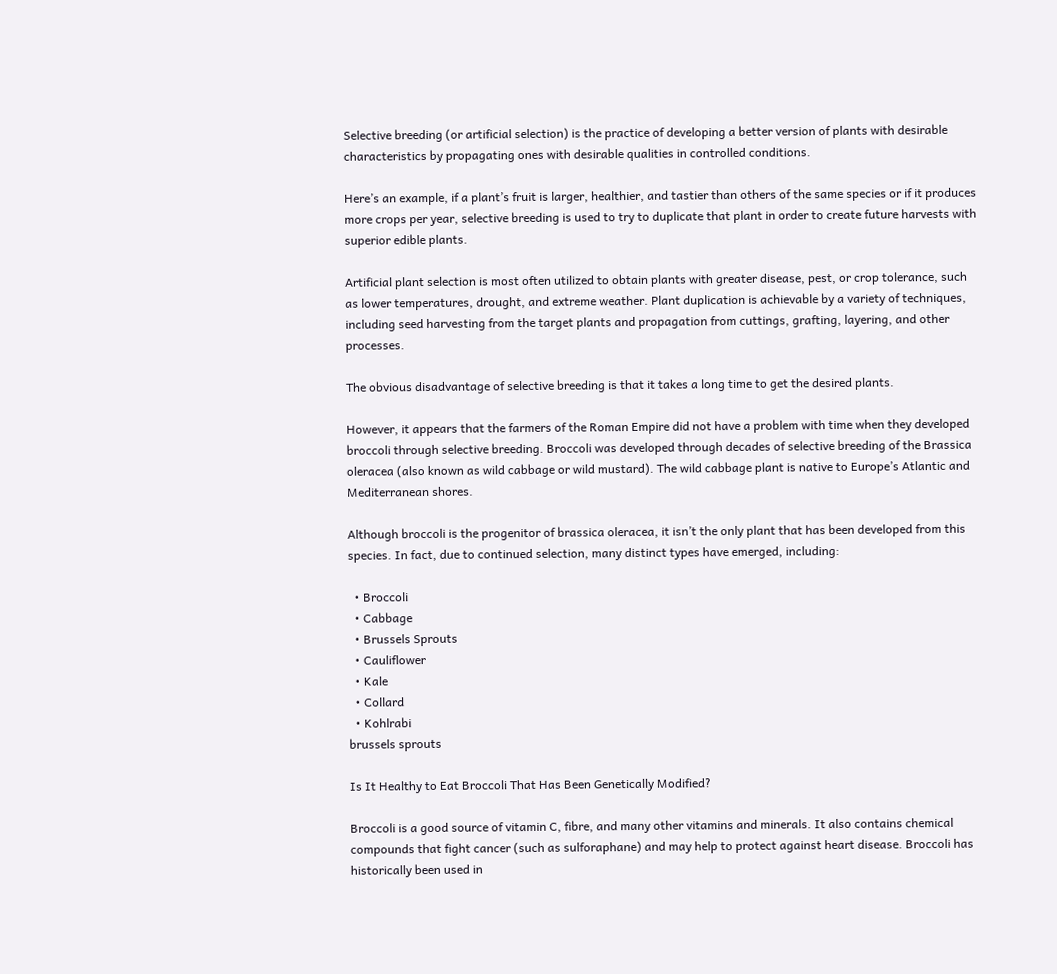Selective breeding (or artificial selection) is the practice of developing a better version of plants with desirable characteristics by propagating ones with desirable qualities in controlled conditions.

Here’s an example, if a plant’s fruit is larger, healthier, and tastier than others of the same species or if it produces more crops per year, selective breeding is used to try to duplicate that plant in order to create future harvests with superior edible plants.

Artificial plant selection is most often utilized to obtain plants with greater disease, pest, or crop tolerance, such as lower temperatures, drought, and extreme weather. Plant duplication is achievable by a variety of techniques, including seed harvesting from the target plants and propagation from cuttings, grafting, layering, and other processes.

The obvious disadvantage of selective breeding is that it takes a long time to get the desired plants.

However, it appears that the farmers of the Roman Empire did not have a problem with time when they developed broccoli through selective breeding. Broccoli was developed through decades of selective breeding of the Brassica oleracea (also known as wild cabbage or wild mustard). The wild cabbage plant is native to Europe’s Atlantic and Mediterranean shores.

Although broccoli is the progenitor of brassica oleracea, it isn’t the only plant that has been developed from this species. In fact, due to continued selection, many distinct types have emerged, including:

  • Broccoli
  • Cabbage
  • Brussels Sprouts
  • Cauliflower
  • Kale
  • Collard
  • Kohlrabi
brussels sprouts

Is It Healthy to Eat Broccoli That Has Been Genetically Modified?

Broccoli is a good source of vitamin C, fibre, and many other vitamins and minerals. It also contains chemical compounds that fight cancer (such as sulforaphane) and may help to protect against heart disease. Broccoli has historically been used in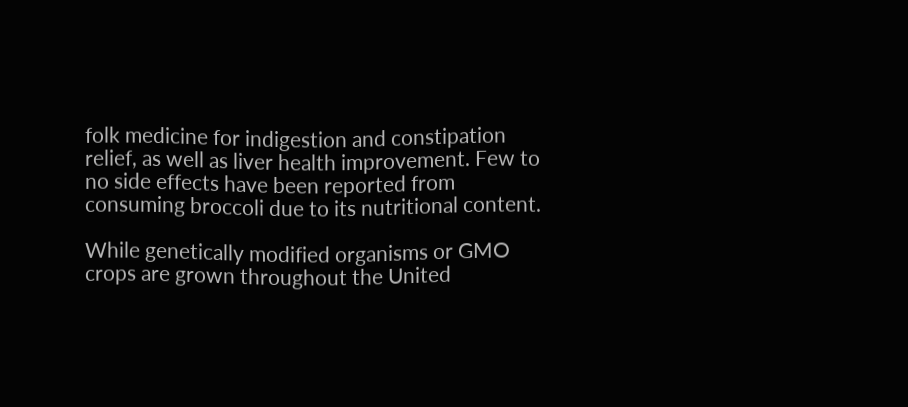folk medicine for indigestion and constipation relief, as well as liver health improvement. Few to no side effects have been reported from consuming broccoli due to its nutritional content.

While genetically modified organisms or GMO crops are grown throughout the United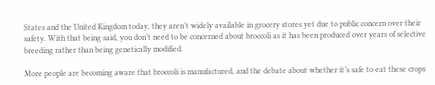States and the United Kingdom today, they aren’t widely available in grocery stores yet due to public concern over their safety. With that being said, you don’t need to be concerned about broccoli as it has been produced over years of selective breeding rather than being genetically modified.

More people are becoming aware that broccoli is manufactured, and the debate about whether it’s safe to eat these crops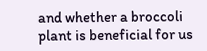and whether a broccoli plant is beneficial for us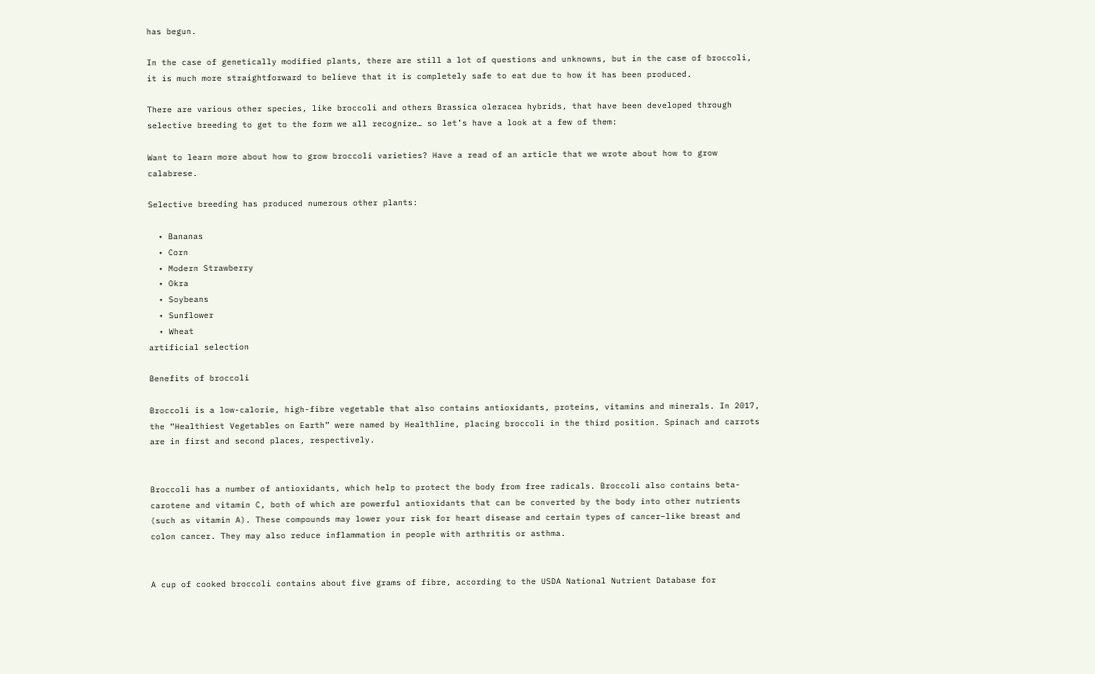has begun.

In the case of genetically modified plants, there are still a lot of questions and unknowns, but in the case of broccoli, it is much more straightforward to believe that it is completely safe to eat due to how it has been produced.

There are various other species, like broccoli and others Brassica oleracea hybrids, that have been developed through selective breeding to get to the form we all recognize… so let’s have a look at a few of them:

Want to learn more about how to grow broccoli varieties? Have a read of an article that we wrote about how to grow calabrese.

Selective breeding has produced numerous other plants:

  • Bananas
  • Corn
  • Modern Strawberry
  • Okra
  • Soybeans
  • Sunflower
  • Wheat
artificial selection

Benefits of broccoli

Broccoli is a low-calorie, high-fibre vegetable that also contains antioxidants, proteins, vitamins and minerals. In 2017, the “Healthiest Vegetables on Earth” were named by Healthline, placing broccoli in the third position. Spinach and carrots are in first and second places, respectively.


Broccoli has a number of antioxidants, which help to protect the body from free radicals. Broccoli also contains beta-carotene and vitamin C, both of which are powerful antioxidants that can be converted by the body into other nutrients (such as vitamin A). These compounds may lower your risk for heart disease and certain types of cancer–like breast and colon cancer. They may also reduce inflammation in people with arthritis or asthma.


A cup of cooked broccoli contains about five grams of fibre, according to the USDA National Nutrient Database for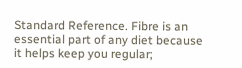Standard Reference. Fibre is an essential part of any diet because it helps keep you regular;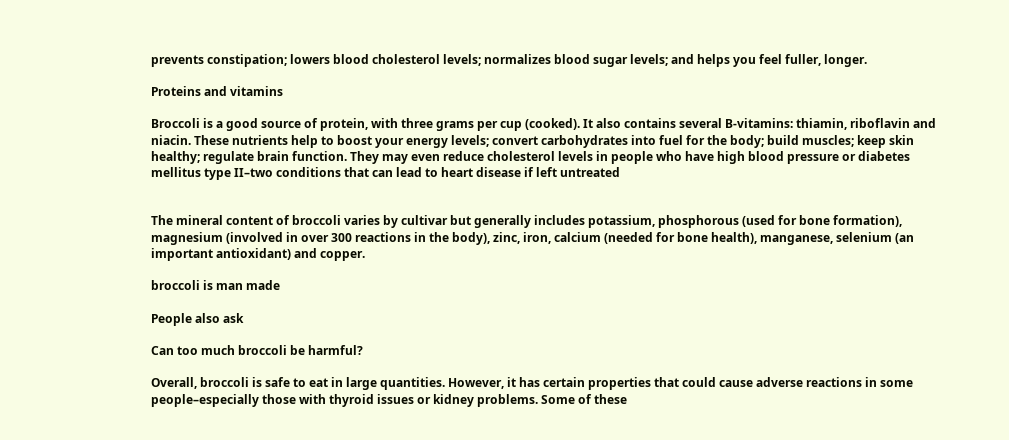prevents constipation; lowers blood cholesterol levels; normalizes blood sugar levels; and helps you feel fuller, longer.

Proteins and vitamins

Broccoli is a good source of protein, with three grams per cup (cooked). It also contains several B-vitamins: thiamin, riboflavin and niacin. These nutrients help to boost your energy levels; convert carbohydrates into fuel for the body; build muscles; keep skin healthy; regulate brain function. They may even reduce cholesterol levels in people who have high blood pressure or diabetes mellitus type II–two conditions that can lead to heart disease if left untreated


The mineral content of broccoli varies by cultivar but generally includes potassium, phosphorous (used for bone formation), magnesium (involved in over 300 reactions in the body), zinc, iron, calcium (needed for bone health), manganese, selenium (an important antioxidant) and copper.

broccoli is man made

People also ask

Can too much broccoli be harmful?

Overall, broccoli is safe to eat in large quantities. However, it has certain properties that could cause adverse reactions in some people–especially those with thyroid issues or kidney problems. Some of these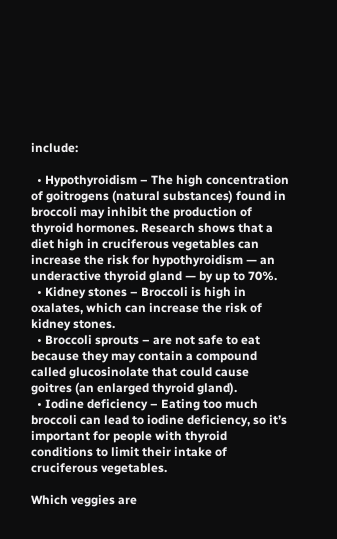include:

  • Hypothyroidism – The high concentration of goitrogens (natural substances) found in broccoli may inhibit the production of thyroid hormones. Research shows that a diet high in cruciferous vegetables can increase the risk for hypothyroidism — an underactive thyroid gland — by up to 70%.
  • Kidney stones – Broccoli is high in oxalates, which can increase the risk of kidney stones.
  • Broccoli sprouts – are not safe to eat because they may contain a compound called glucosinolate that could cause goitres (an enlarged thyroid gland).
  • Iodine deficiency – Eating too much broccoli can lead to iodine deficiency, so it’s important for people with thyroid conditions to limit their intake of cruciferous vegetables.

Which veggies are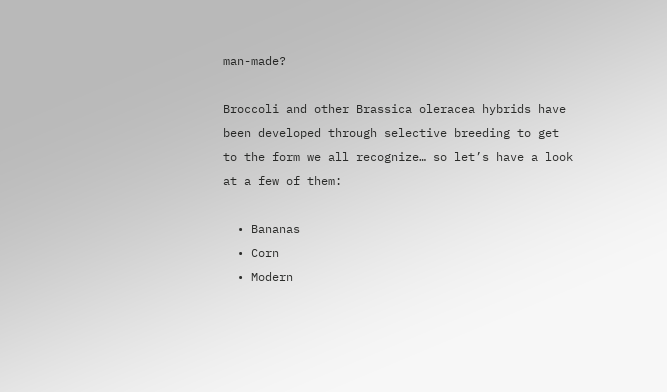man-made?

Broccoli and other Brassica oleracea hybrids have been developed through selective breeding to get to the form we all recognize… so let’s have a look at a few of them:

  • Bananas
  • Corn
  • Modern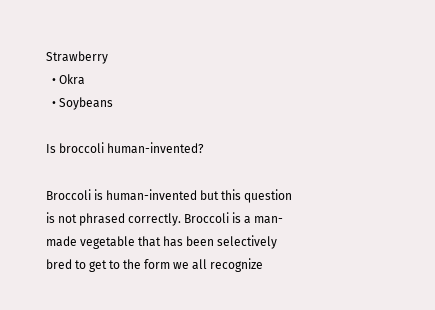Strawberry
  • Okra
  • Soybeans

Is broccoli human-invented?

Broccoli is human-invented but this question is not phrased correctly. Broccoli is a man-made vegetable that has been selectively bred to get to the form we all recognize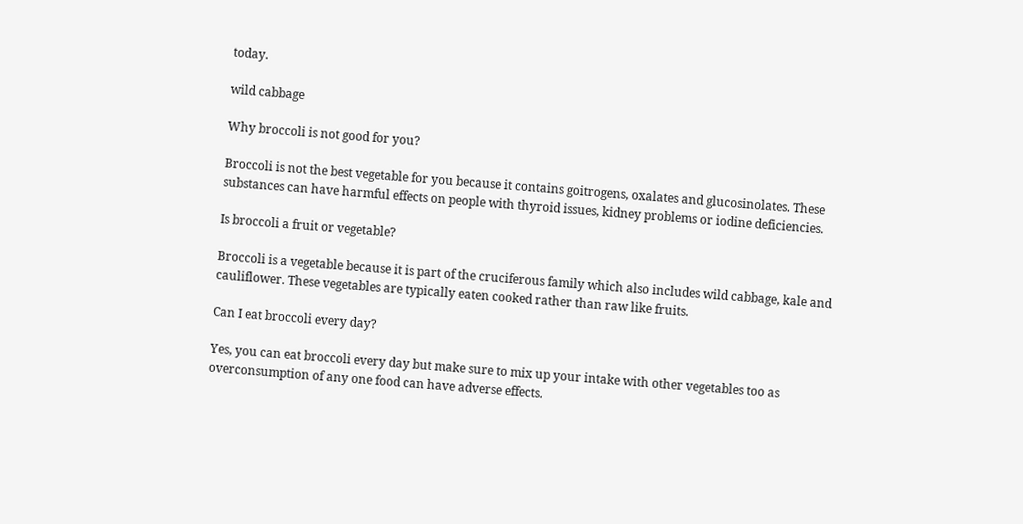today.

wild cabbage

Why broccoli is not good for you?

Broccoli is not the best vegetable for you because it contains goitrogens, oxalates and glucosinolates. These substances can have harmful effects on people with thyroid issues, kidney problems or iodine deficiencies.

Is broccoli a fruit or vegetable?

Broccoli is a vegetable because it is part of the cruciferous family which also includes wild cabbage, kale and cauliflower. These vegetables are typically eaten cooked rather than raw like fruits.

Can I eat broccoli every day?

Yes, you can eat broccoli every day but make sure to mix up your intake with other vegetables too as overconsumption of any one food can have adverse effects.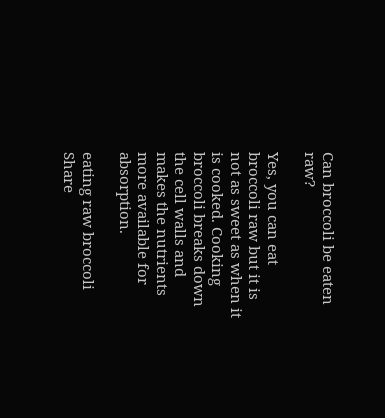Can broccoli be eaten raw?

Yes, you can eat broccoli raw but it is not as sweet as when it is cooked. Cooking broccoli breaks down the cell walls and makes the nutrients more available for absorption.

eating raw broccoli
Share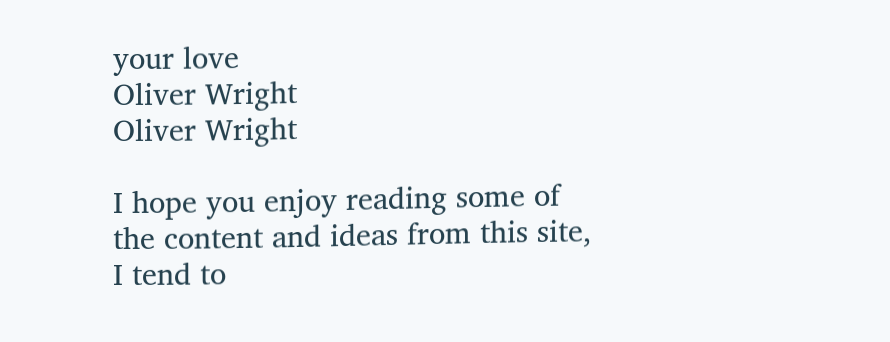your love
Oliver Wright
Oliver Wright

I hope you enjoy reading some of the content and ideas from this site, I tend to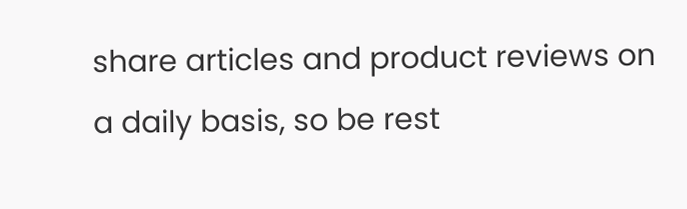share articles and product reviews on a daily basis, so be rest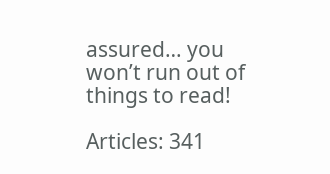assured… you won’t run out of things to read!

Articles: 341